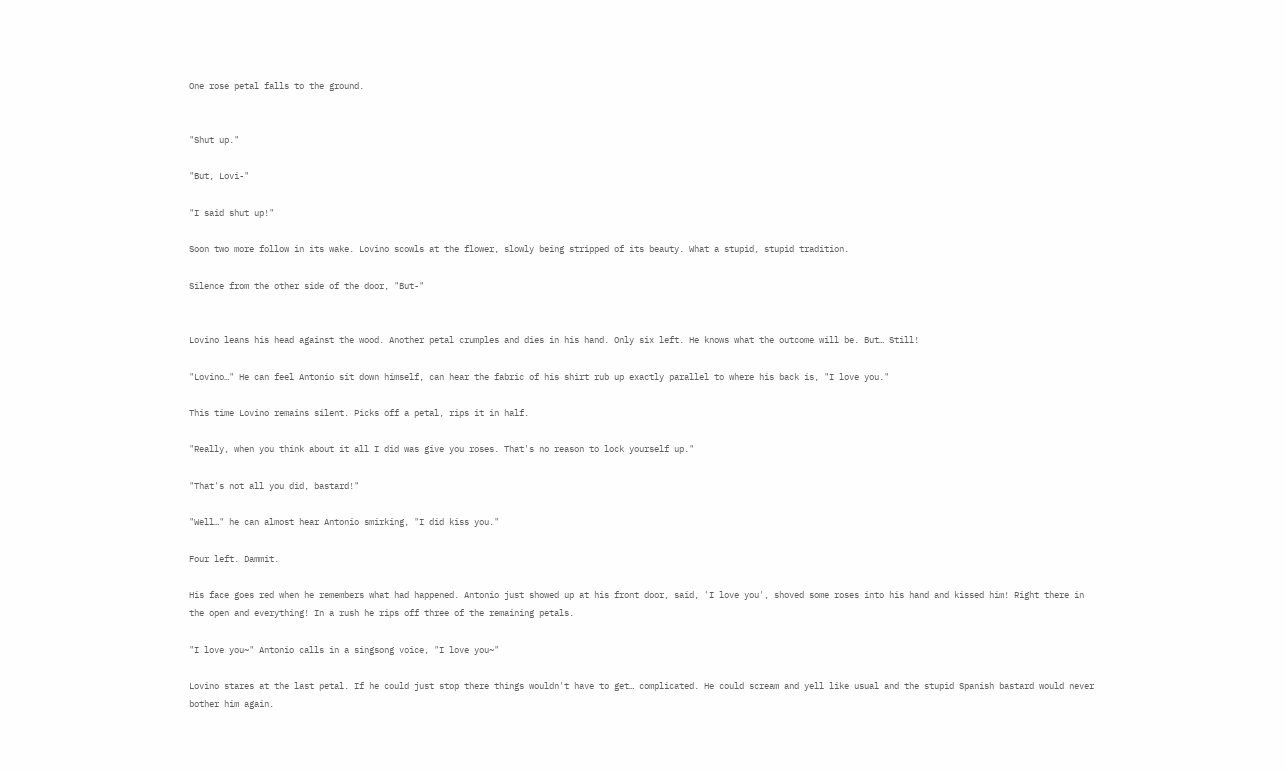One rose petal falls to the ground.


"Shut up."

"But, Lovi-"

"I said shut up!"

Soon two more follow in its wake. Lovino scowls at the flower, slowly being stripped of its beauty. What a stupid, stupid tradition.

Silence from the other side of the door, "But-"


Lovino leans his head against the wood. Another petal crumples and dies in his hand. Only six left. He knows what the outcome will be. But… Still!

"Lovino…" He can feel Antonio sit down himself, can hear the fabric of his shirt rub up exactly parallel to where his back is, "I love you."

This time Lovino remains silent. Picks off a petal, rips it in half.

"Really, when you think about it all I did was give you roses. That's no reason to lock yourself up."

"That's not all you did, bastard!"

"Well…" he can almost hear Antonio smirking, "I did kiss you."

Four left. Dammit.

His face goes red when he remembers what had happened. Antonio just showed up at his front door, said, 'I love you', shoved some roses into his hand and kissed him! Right there in the open and everything! In a rush he rips off three of the remaining petals.

"I love you~" Antonio calls in a singsong voice, "I love you~"

Lovino stares at the last petal. If he could just stop there things wouldn't have to get… complicated. He could scream and yell like usual and the stupid Spanish bastard would never bother him again.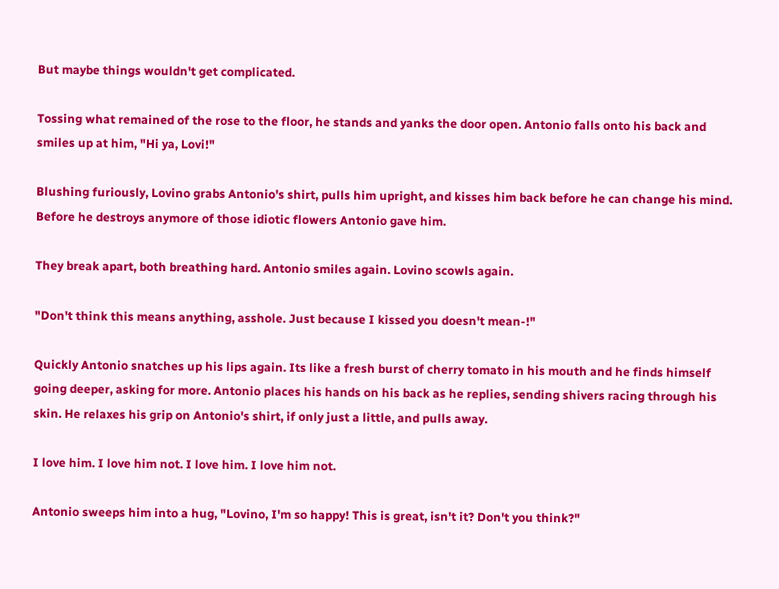But maybe things wouldn't get complicated.

Tossing what remained of the rose to the floor, he stands and yanks the door open. Antonio falls onto his back and smiles up at him, "Hi ya, Lovi!"

Blushing furiously, Lovino grabs Antonio's shirt, pulls him upright, and kisses him back before he can change his mind. Before he destroys anymore of those idiotic flowers Antonio gave him.

They break apart, both breathing hard. Antonio smiles again. Lovino scowls again.

"Don't think this means anything, asshole. Just because I kissed you doesn't mean-!"

Quickly Antonio snatches up his lips again. Its like a fresh burst of cherry tomato in his mouth and he finds himself going deeper, asking for more. Antonio places his hands on his back as he replies, sending shivers racing through his skin. He relaxes his grip on Antonio's shirt, if only just a little, and pulls away.

I love him. I love him not. I love him. I love him not.

Antonio sweeps him into a hug, "Lovino, I'm so happy! This is great, isn't it? Don't you think?"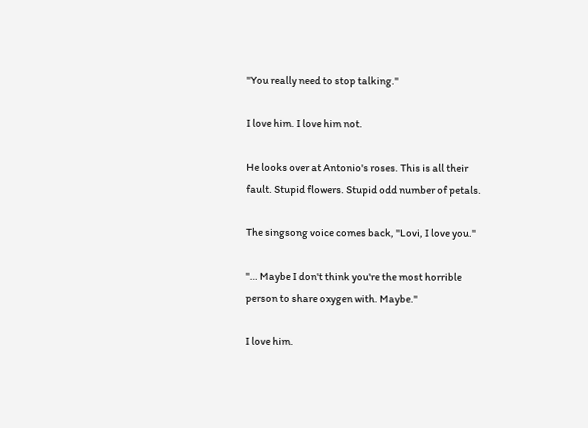"You really need to stop talking."

I love him. I love him not.

He looks over at Antonio's roses. This is all their fault. Stupid flowers. Stupid odd number of petals.

The singsong voice comes back, "Lovi, I love you."

"… Maybe I don't think you're the most horrible person to share oxygen with. Maybe."

I love him.